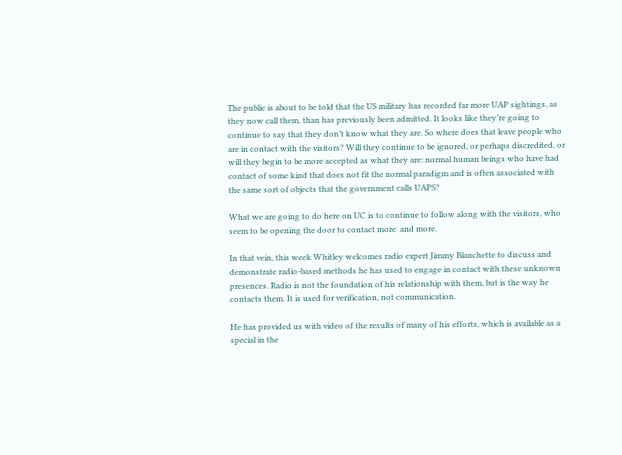The public is about to be told that the US military has recorded far more UAP sightings, as they now call them, than has previously been admitted. It looks like they’re going to continue to say that they don’t know what they are. So where does that leave people who are in contact with the visitors? Will they continue to be ignored, or perhaps discredited, or will they begin to be more accepted as what they are: normal human beings who have had contact of some kind that does not fit the normal paradigm and is often associated with the same sort of objects that the government calls UAPS?

What we are going to do here on UC is to continue to follow along with the visitors, who seem to be opening the door to contact more  and more.

In that vein, this week Whitley welcomes radio expert Jimmy Blanchette to discuss and demonstrate radio-based methods he has used to engage in contact with these unknown presences. Radio is not the foundation of his relationship with them, but is the way he contacts them. It is used for verification, not communication.

He has provided us with video of the results of many of his efforts, which is available as a special in the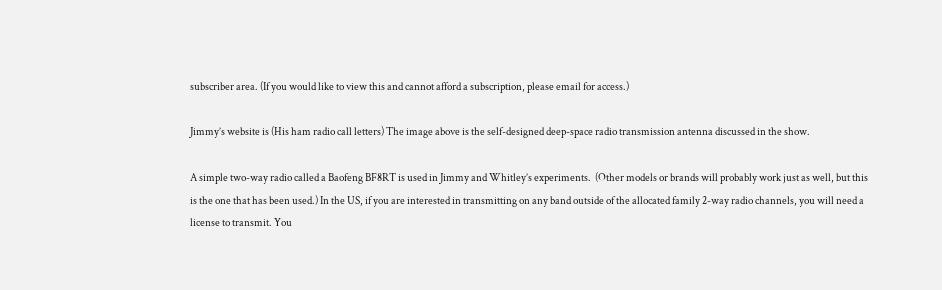subscriber area. (If you would like to view this and cannot afford a subscription, please email for access.)

Jimmy’s website is (His ham radio call letters) The image above is the self-designed deep-space radio transmission antenna discussed in the show.

A simple two-way radio called a Baofeng BF8RT is used in Jimmy and Whitley’s experiments.  (Other models or brands will probably work just as well, but this is the one that has been used.) In the US, if you are interested in transmitting on any band outside of the allocated family 2-way radio channels, you will need a license to transmit. You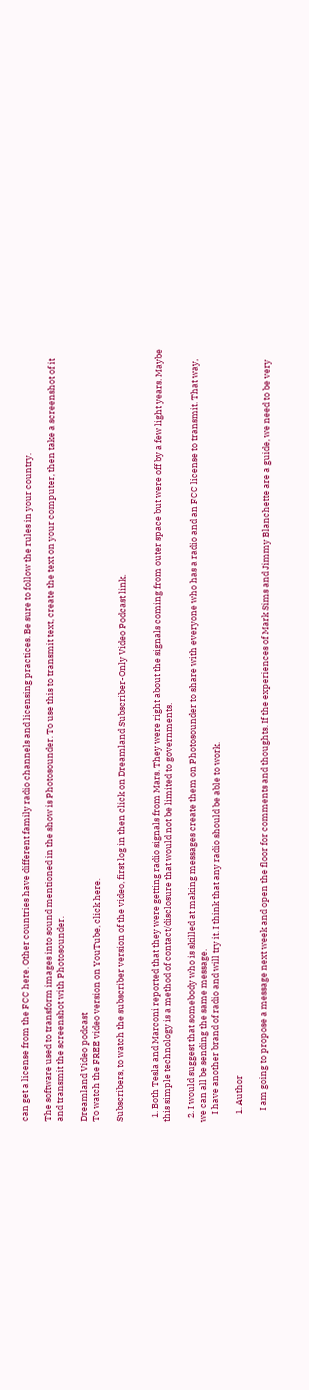can get a license from the FCC here. Other countries have different family radio channels and licensing practices. Be sure to follow the rules in your country.

The software used to transform images into sound mentioned in the show is Photosounder. To use this to transmit text, create the text on your computer, then take a screenshot of it and transmit the screenshot with Photosounder.

Dreamland Video podcast
To watch the FREE video version on YouTube, click here.

Subscribers, to watch the subscriber version of the video, first log in then click on Dreamland Subscriber-Only Video Podcast link.


  1. Both Tesla and Marconi reported that they were getting radio signals from Mars. They were right about the signals coming from outer space but were off by a few light years. Maybe this simple technology is a method of contact/disclosure that would not be limited to governments.

  2. I would suggest that somebody who is skilled at making messages create them on Photosounder to share with everyone who has a radio and an FCC license to transmit. That way, we can all be sending the same message.
    I have another brand of radio and will try it. I think that any radio should be able to work.

    1. Author

      I am going to propose a message next week and open the floor for comments and thoughts. If the experiences of Mark Sims and Jimmy Blanchette are a guide, we need to be very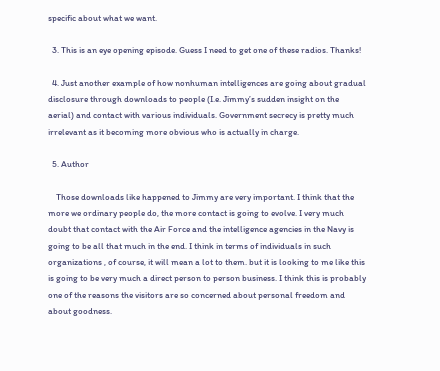specific about what we want.

  3. This is an eye opening episode. Guess I need to get one of these radios. Thanks!

  4. Just another example of how nonhuman intelligences are going about gradual disclosure through downloads to people (I.e. Jimmy’s sudden insight on the aerial) and contact with various individuals. Government secrecy is pretty much irrelevant as it becoming more obvious who is actually in charge.

  5. Author

    Those downloads like happened to Jimmy are very important. I think that the more we ordinary people do, the more contact is going to evolve. I very much doubt that contact with the Air Force and the intelligence agencies in the Navy is going to be all that much in the end. I think in terms of individuals in such organizations , of course, it will mean a lot to them. but it is looking to me like this is going to be very much a direct person to person business. I think this is probably one of the reasons the visitors are so concerned about personal freedom and about goodness.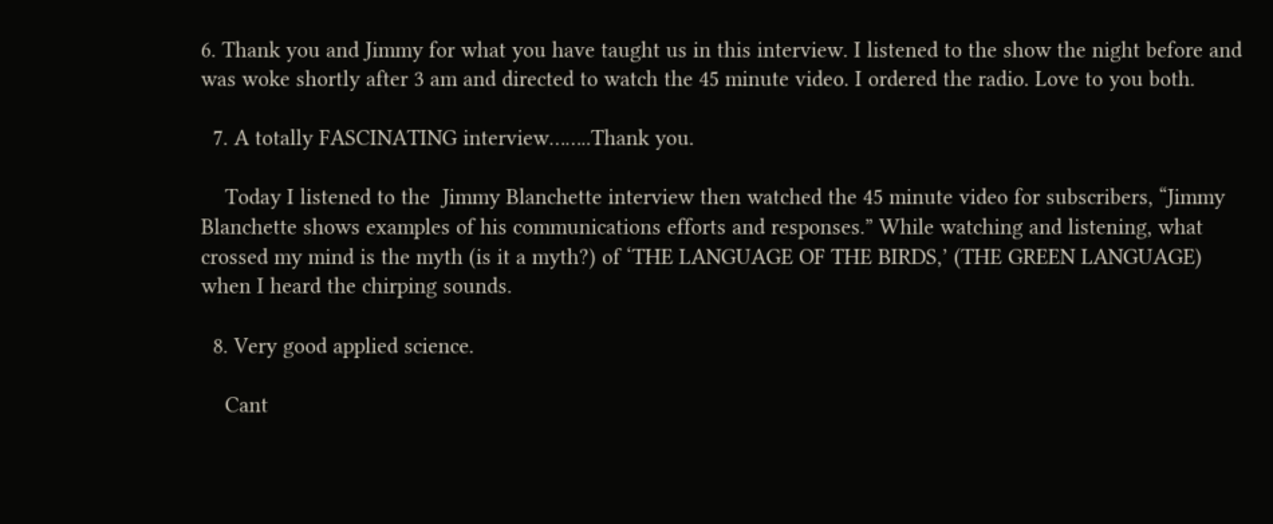6. Thank you and Jimmy for what you have taught us in this interview. I listened to the show the night before and was woke shortly after 3 am and directed to watch the 45 minute video. I ordered the radio. Love to you both.

  7. A totally FASCINATING interview……..Thank you.

    Today I listened to the  Jimmy Blanchette interview then watched the 45 minute video for subscribers, “Jimmy Blanchette shows examples of his communications efforts and responses.” While watching and listening, what crossed my mind is the myth (is it a myth?) of ‘THE LANGUAGE OF THE BIRDS,’ (THE GREEN LANGUAGE) when I heard the chirping sounds.

  8. Very good applied science.

    Cant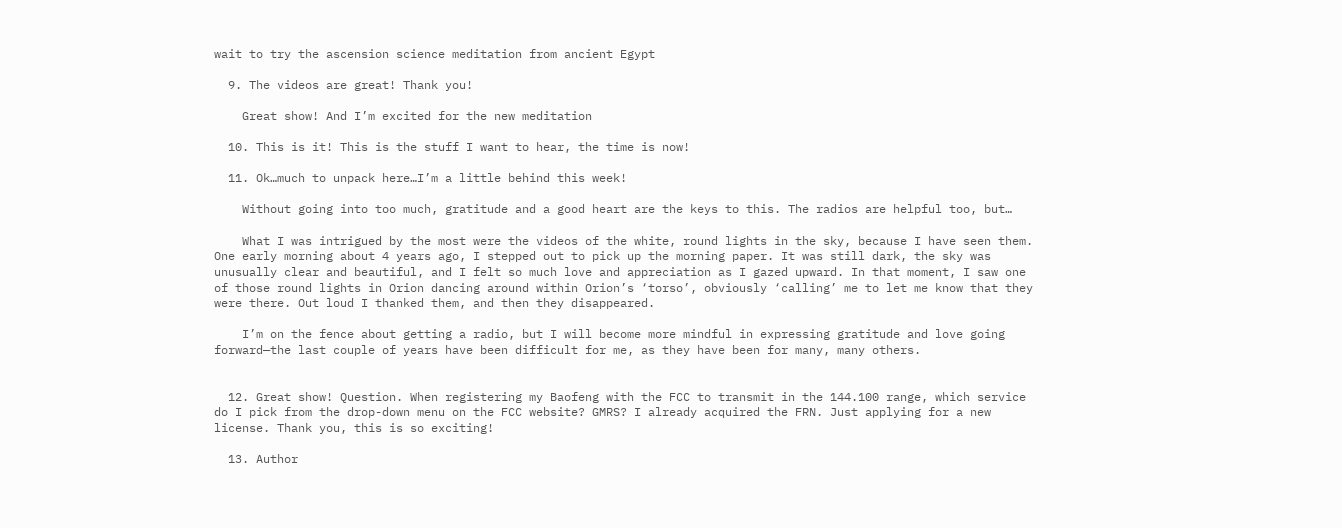wait to try the ascension science meditation from ancient Egypt

  9. The videos are great! Thank you!

    Great show! And I’m excited for the new meditation

  10. This is it! This is the stuff I want to hear, the time is now!

  11. Ok…much to unpack here…I’m a little behind this week!

    Without going into too much, gratitude and a good heart are the keys to this. The radios are helpful too, but…

    What I was intrigued by the most were the videos of the white, round lights in the sky, because I have seen them. One early morning about 4 years ago, I stepped out to pick up the morning paper. It was still dark, the sky was unusually clear and beautiful, and I felt so much love and appreciation as I gazed upward. In that moment, I saw one of those round lights in Orion dancing around within Orion’s ‘torso’, obviously ‘calling’ me to let me know that they were there. Out loud I thanked them, and then they disappeared.

    I’m on the fence about getting a radio, but I will become more mindful in expressing gratitude and love going forward—the last couple of years have been difficult for me, as they have been for many, many others.


  12. Great show! Question. When registering my Baofeng with the FCC to transmit in the 144.100 range, which service do I pick from the drop-down menu on the FCC website? GMRS? I already acquired the FRN. Just applying for a new license. Thank you, this is so exciting!

  13. Author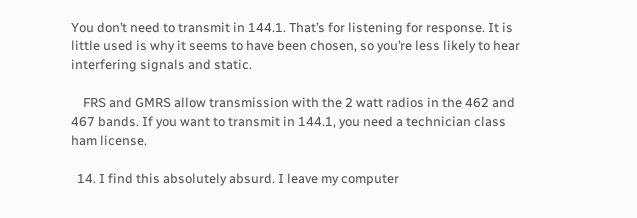You don’t need to transmit in 144.1. That’s for listening for response. It is little used is why it seems to have been chosen, so you’re less likely to hear interfering signals and static.

    FRS and GMRS allow transmission with the 2 watt radios in the 462 and 467 bands. If you want to transmit in 144.1, you need a technician class ham license.

  14. I find this absolutely absurd. I leave my computer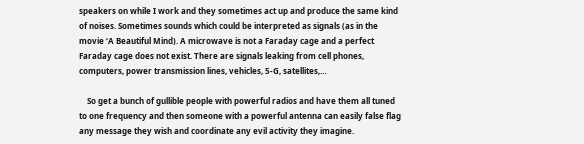speakers on while I work and they sometimes act up and produce the same kind of noises. Sometimes sounds which could be interpreted as signals (as in the movie ‘A Beautiful Mind). A microwave is not a Faraday cage and a perfect Faraday cage does not exist. There are signals leaking from cell phones, computers, power transmission lines, vehicles, 5-G, satellites,…

    So get a bunch of gullible people with powerful radios and have them all tuned to one frequency and then someone with a powerful antenna can easily false flag any message they wish and coordinate any evil activity they imagine.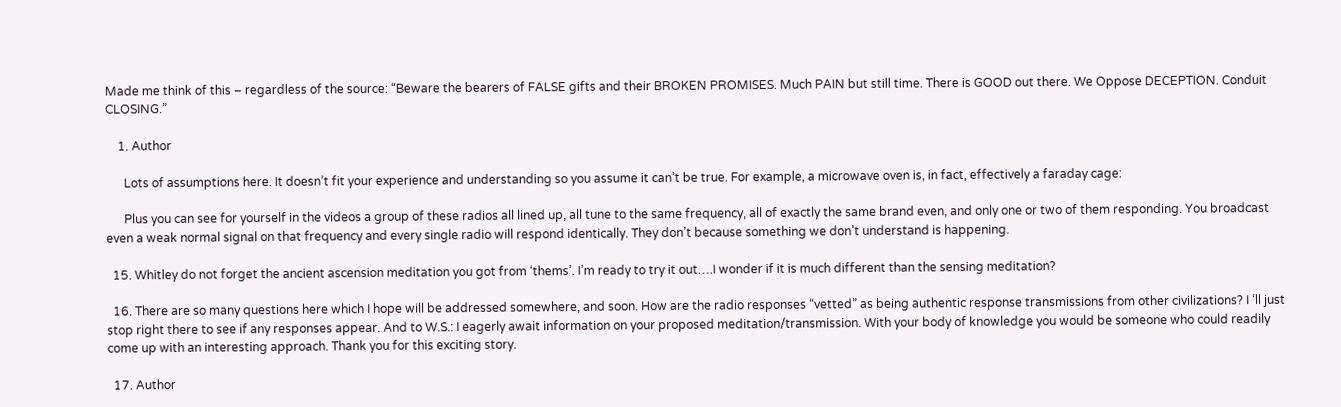Made me think of this – regardless of the source: “Beware the bearers of FALSE gifts and their BROKEN PROMISES. Much PAIN but still time. There is GOOD out there. We Oppose DECEPTION. Conduit CLOSING.”

    1. Author

      Lots of assumptions here. It doesn’t fit your experience and understanding so you assume it can’t be true. For example, a microwave oven is, in fact, effectively a faraday cage:

      Plus you can see for yourself in the videos a group of these radios all lined up, all tune to the same frequency, all of exactly the same brand even, and only one or two of them responding. You broadcast even a weak normal signal on that frequency and every single radio will respond identically. They don’t because something we don’t understand is happening.

  15. Whitley do not forget the ancient ascension meditation you got from ‘thems’. I’m ready to try it out….I wonder if it is much different than the sensing meditation?

  16. There are so many questions here which I hope will be addressed somewhere, and soon. How are the radio responses “vetted” as being authentic response transmissions from other civilizations? I ‘ll just stop right there to see if any responses appear. And to W.S.: I eagerly await information on your proposed meditation/transmission. With your body of knowledge you would be someone who could readily come up with an interesting approach. Thank you for this exciting story.

  17. Author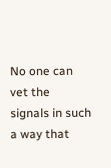No one can vet the signals in such a way that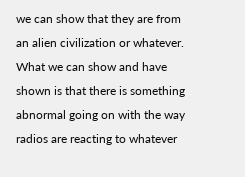we can show that they are from an alien civilization or whatever. What we can show and have shown is that there is something abnormal going on with the way radios are reacting to whatever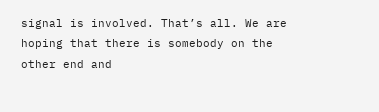signal is involved. That’s all. We are hoping that there is somebody on the other end and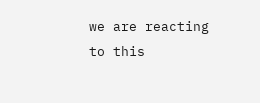we are reacting to this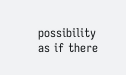possibility as if there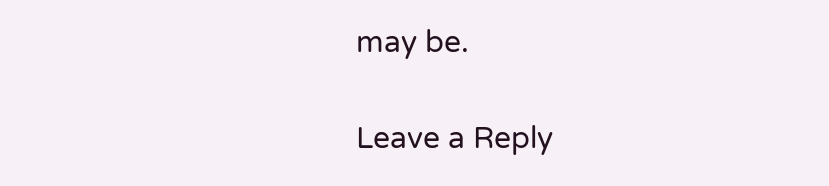may be.

Leave a Reply